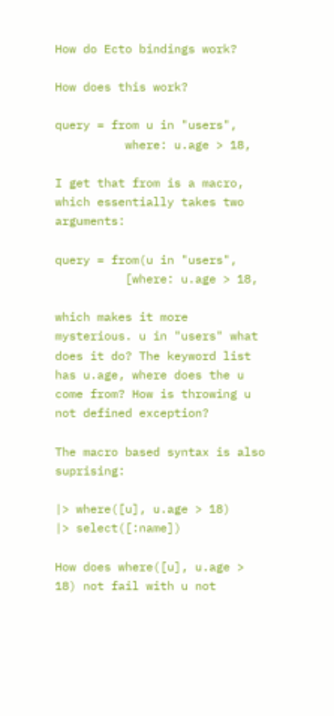How do Ecto bindings work?

How does this work?

query = from u in "users",
          where: u.age > 18,

I get that from is a macro, which essentially takes two arguments:

query = from(u in "users",
          [where: u.age > 18,

which makes it more mysterious. u in "users" what does it do? The keyword list has u.age, where does the u come from? How is throwing u not defined exception?

The macro based syntax is also suprising:

|> where([u], u.age > 18)
|> select([:name])

How does where([u], u.age > 18) not fail with u not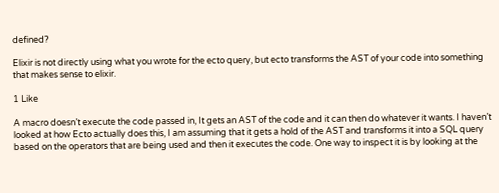defined?

Elixir is not directly using what you wrote for the ecto query, but ecto transforms the AST of your code into something that makes sense to elixir.

1 Like

A macro doesn’t execute the code passed in, It gets an AST of the code and it can then do whatever it wants. I haven’t looked at how Ecto actually does this, I am assuming that it gets a hold of the AST and transforms it into a SQL query based on the operators that are being used and then it executes the code. One way to inspect it is by looking at the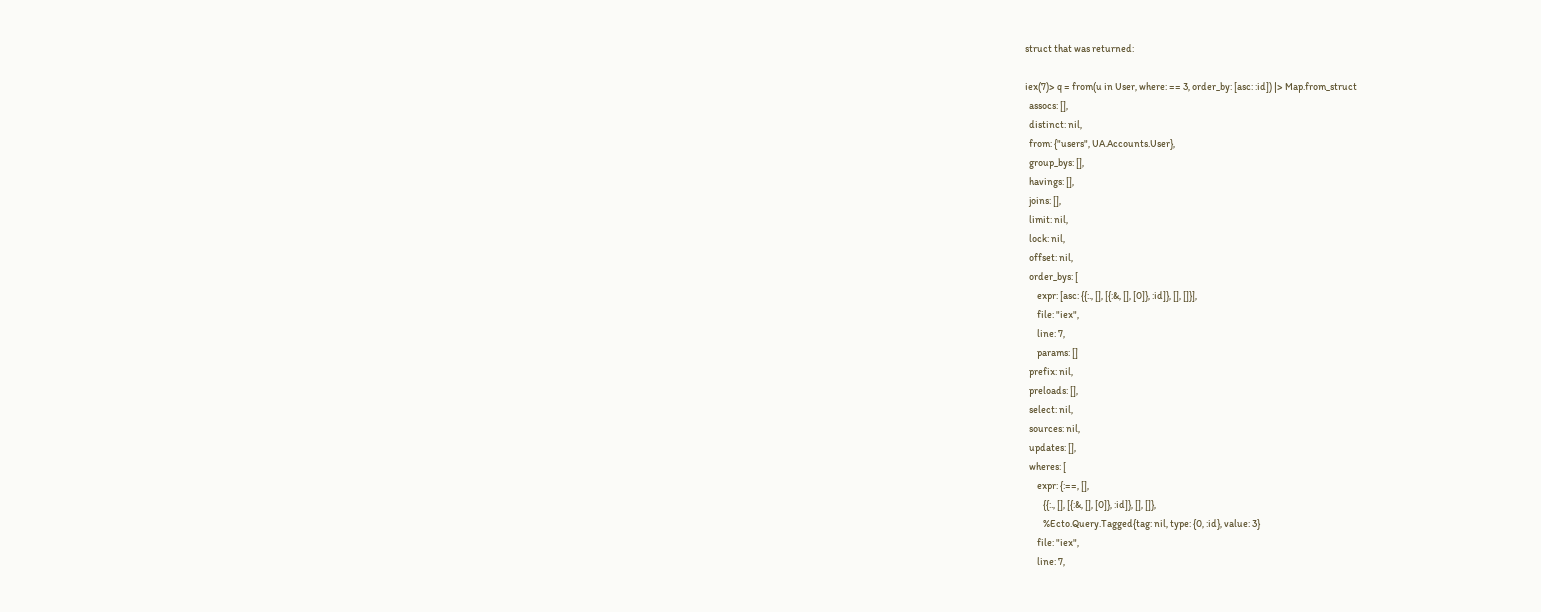struct that was returned:

iex(7)> q = from(u in User, where: == 3, order_by: [asc: :id]) |> Map.from_struct
  assocs: [],
  distinct: nil,
  from: {"users", UA.Accounts.User},
  group_bys: [],
  havings: [],
  joins: [],
  limit: nil,
  lock: nil,
  offset: nil,
  order_bys: [
      expr: [asc: {{:., [], [{:&, [], [0]}, :id]}, [], []}],
      file: "iex",
      line: 7,
      params: []
  prefix: nil,
  preloads: [],
  select: nil,
  sources: nil,
  updates: [],
  wheres: [
      expr: {:==, [],
         {{:., [], [{:&, [], [0]}, :id]}, [], []},
         %Ecto.Query.Tagged{tag: nil, type: {0, :id}, value: 3}
      file: "iex",
      line: 7,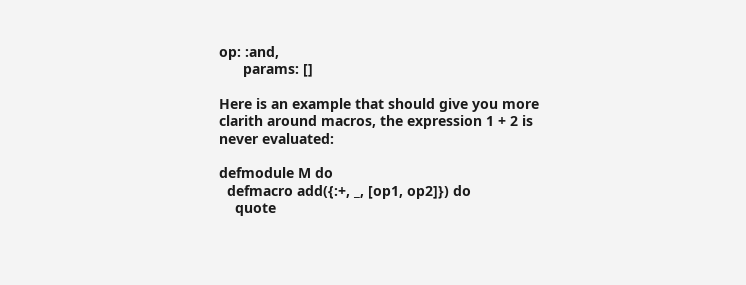op: :and,
      params: []

Here is an example that should give you more clarith around macros, the expression 1 + 2 is never evaluated:

defmodule M do
  defmacro add({:+, _, [op1, op2]}) do
    quote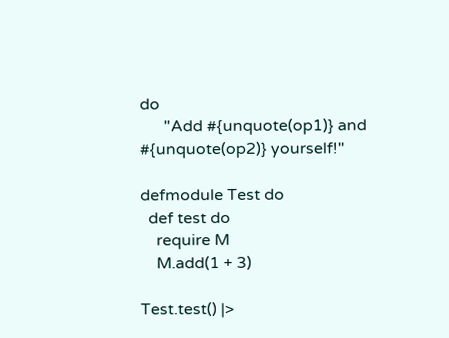do
      "Add #{unquote(op1)} and #{unquote(op2)} yourself!"

defmodule Test do
  def test do
    require M
    M.add(1 + 3)

Test.test() |>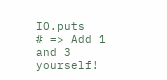IO.puts
# => Add 1 and 3 yourself!